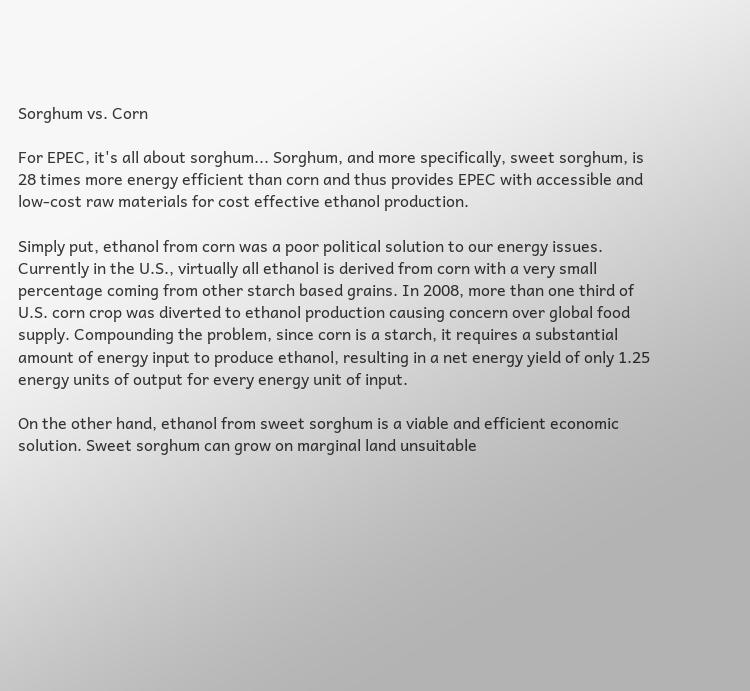Sorghum vs. Corn

For EPEC, it's all about sorghum... Sorghum, and more specifically, sweet sorghum, is 28 times more energy efficient than corn and thus provides EPEC with accessible and low-cost raw materials for cost effective ethanol production.

Simply put, ethanol from corn was a poor political solution to our energy issues. Currently in the U.S., virtually all ethanol is derived from corn with a very small percentage coming from other starch based grains. In 2008, more than one third of U.S. corn crop was diverted to ethanol production causing concern over global food supply. Compounding the problem, since corn is a starch, it requires a substantial amount of energy input to produce ethanol, resulting in a net energy yield of only 1.25 energy units of output for every energy unit of input.

On the other hand, ethanol from sweet sorghum is a viable and efficient economic solution. Sweet sorghum can grow on marginal land unsuitable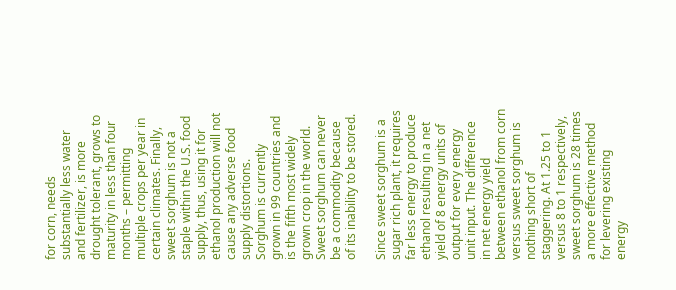for corn, needs substantially less water and fertilizer, is more drought tolerant, grows to maturity in less than four months – permitting multiple crops per year in certain climates. Finally, sweet sorghum is not a staple within the U.S. food supply, thus, using it for ethanol production will not cause any adverse food supply distortions. Sorghum is currently grown in 99 countries and is the fifth most widely grown crop in the world. Sweet sorghum can never be a commodity because of its inability to be stored.

Since sweet sorghum is a sugar rich plant, it requires far less energy to produce ethanol resulting in a net yield of 8 energy units of output for every energy unit input. The difference in net energy yield between ethanol from corn versus sweet sorghum is nothing short of staggering. At 1.25 to 1 versus 8 to 1 respectively, sweet sorghum is 28 times a more effective method for levering existing energy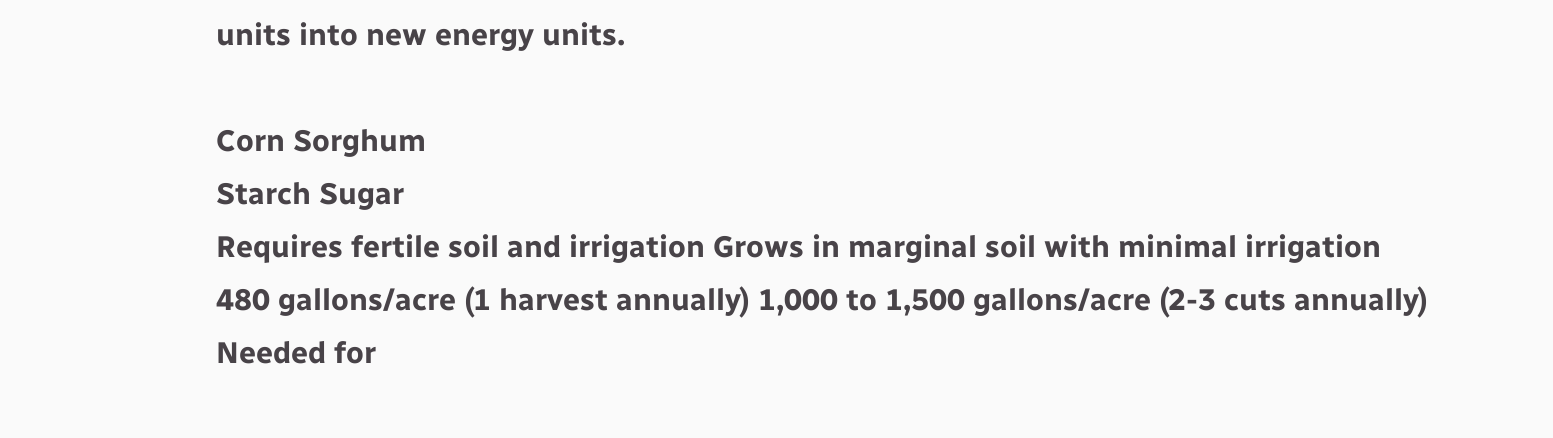units into new energy units.

Corn Sorghum
Starch Sugar
Requires fertile soil and irrigation Grows in marginal soil with minimal irrigation
480 gallons/acre (1 harvest annually) 1,000 to 1,500 gallons/acre (2-3 cuts annually)
Needed for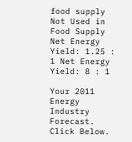food supply Not Used in Food Supply
Net Energy Yield: 1.25 : 1 Net Energy Yield: 8 : 1

Your 2011 Energy Industry Forecast. Click Below.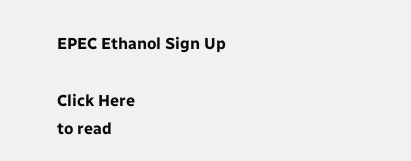EPEC Ethanol Sign Up

Click Here
to read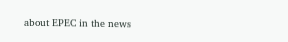about EPEC in the news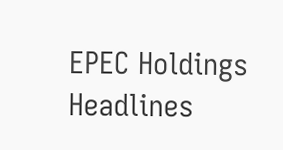EPEC Holdings Headlines